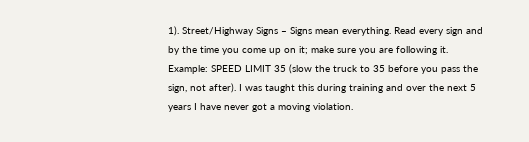1). Street/Highway Signs – Signs mean everything. Read every sign and by the time you come up on it; make sure you are following it. Example: SPEED LIMIT 35 (slow the truck to 35 before you pass the sign, not after). I was taught this during training and over the next 5 years I have never got a moving violation.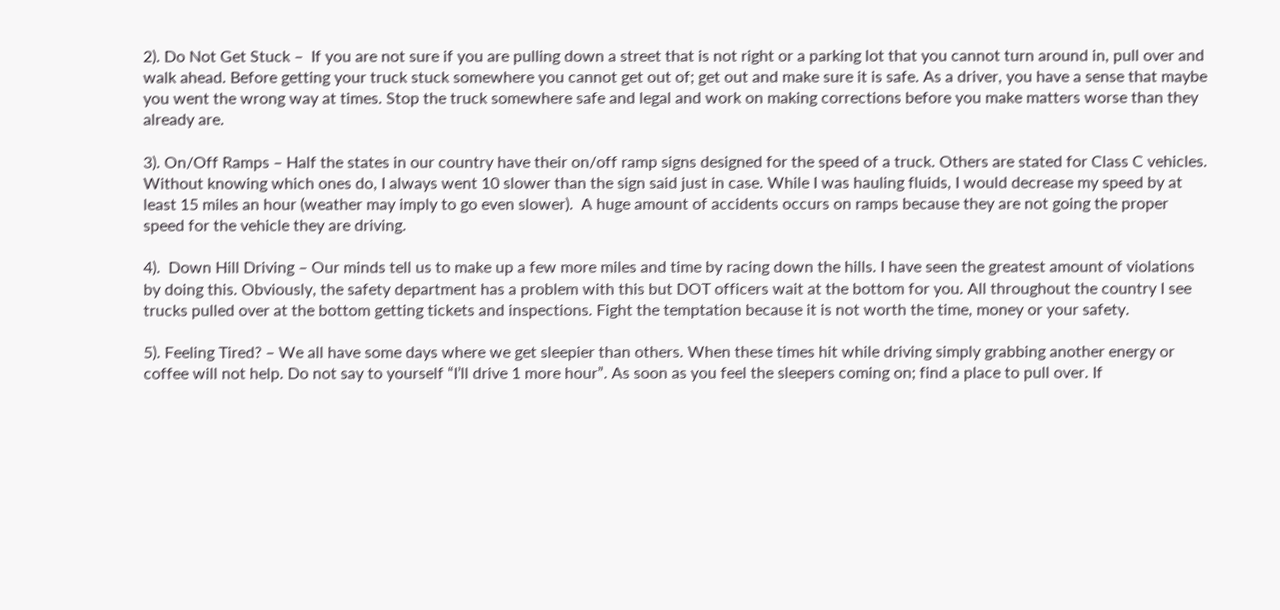2). Do Not Get Stuck –  If you are not sure if you are pulling down a street that is not right or a parking lot that you cannot turn around in, pull over and walk ahead. Before getting your truck stuck somewhere you cannot get out of; get out and make sure it is safe. As a driver, you have a sense that maybe you went the wrong way at times. Stop the truck somewhere safe and legal and work on making corrections before you make matters worse than they already are.

3). On/Off Ramps – Half the states in our country have their on/off ramp signs designed for the speed of a truck. Others are stated for Class C vehicles. Without knowing which ones do, I always went 10 slower than the sign said just in case. While I was hauling fluids, I would decrease my speed by at least 15 miles an hour (weather may imply to go even slower).  A huge amount of accidents occurs on ramps because they are not going the proper speed for the vehicle they are driving.

4).  Down Hill Driving – Our minds tell us to make up a few more miles and time by racing down the hills. I have seen the greatest amount of violations by doing this. Obviously, the safety department has a problem with this but DOT officers wait at the bottom for you. All throughout the country I see trucks pulled over at the bottom getting tickets and inspections. Fight the temptation because it is not worth the time, money or your safety.

5). Feeling Tired? – We all have some days where we get sleepier than others. When these times hit while driving simply grabbing another energy or coffee will not help. Do not say to yourself “I’ll drive 1 more hour”. As soon as you feel the sleepers coming on; find a place to pull over. If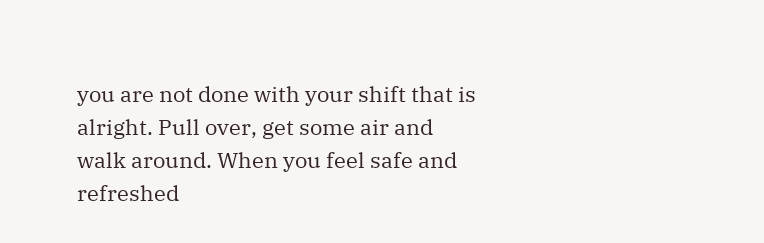you are not done with your shift that is alright. Pull over, get some air and walk around. When you feel safe and refreshed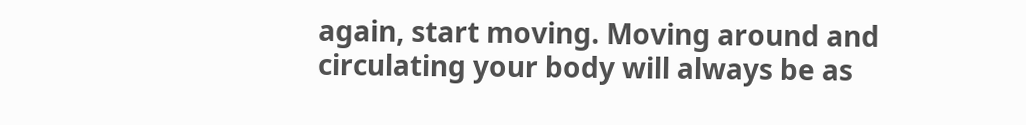again, start moving. Moving around and circulating your body will always be as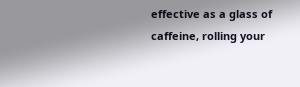effective as a glass of caffeine, rolling your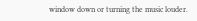window down or turning the music louder.